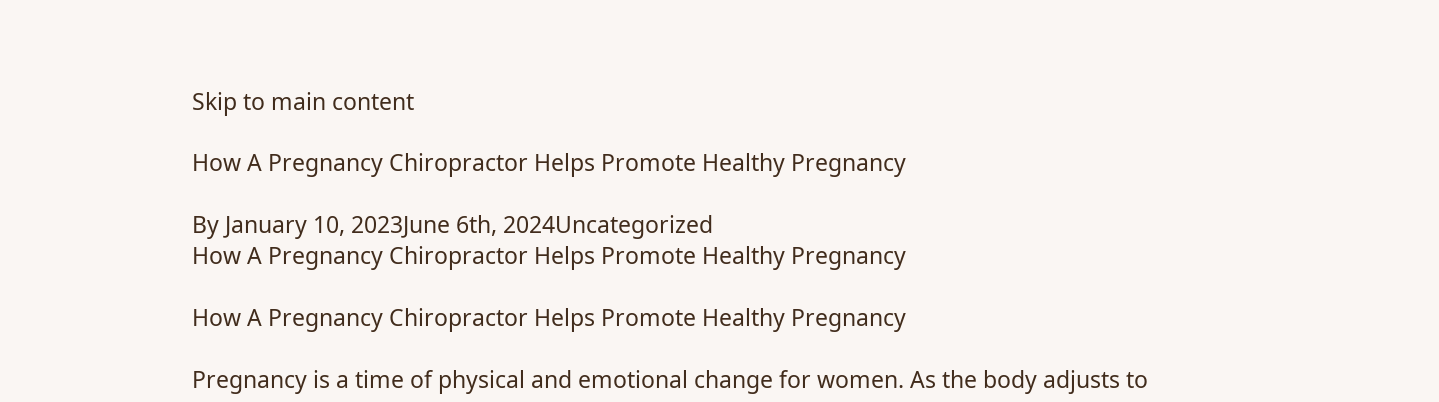Skip to main content

How A Pregnancy Chiropractor Helps Promote Healthy Pregnancy

By January 10, 2023June 6th, 2024Uncategorized
How A Pregnancy Chiropractor Helps Promote Healthy Pregnancy

How A Pregnancy Chiropractor Helps Promote Healthy Pregnancy

Pregnancy is a time of physical and emotional change for women. As the body adjusts to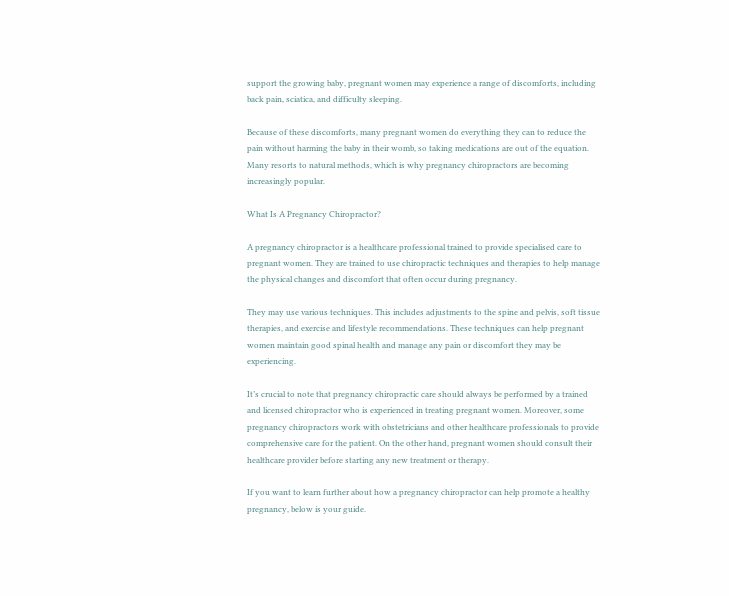support the growing baby, pregnant women may experience a range of discomforts, including back pain, sciatica, and difficulty sleeping.

Because of these discomforts, many pregnant women do everything they can to reduce the pain without harming the baby in their womb, so taking medications are out of the equation. Many resorts to natural methods, which is why pregnancy chiropractors are becoming increasingly popular.

What Is A Pregnancy Chiropractor?

A pregnancy chiropractor is a healthcare professional trained to provide specialised care to pregnant women. They are trained to use chiropractic techniques and therapies to help manage the physical changes and discomfort that often occur during pregnancy.

They may use various techniques. This includes adjustments to the spine and pelvis, soft tissue therapies, and exercise and lifestyle recommendations. These techniques can help pregnant women maintain good spinal health and manage any pain or discomfort they may be experiencing.

It’s crucial to note that pregnancy chiropractic care should always be performed by a trained and licensed chiropractor who is experienced in treating pregnant women. Moreover, some pregnancy chiropractors work with obstetricians and other healthcare professionals to provide comprehensive care for the patient. On the other hand, pregnant women should consult their healthcare provider before starting any new treatment or therapy.

If you want to learn further about how a pregnancy chiropractor can help promote a healthy pregnancy, below is your guide.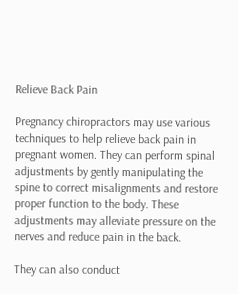Relieve Back Pain

Pregnancy chiropractors may use various techniques to help relieve back pain in pregnant women. They can perform spinal adjustments by gently manipulating the spine to correct misalignments and restore proper function to the body. These adjustments may alleviate pressure on the nerves and reduce pain in the back.

They can also conduct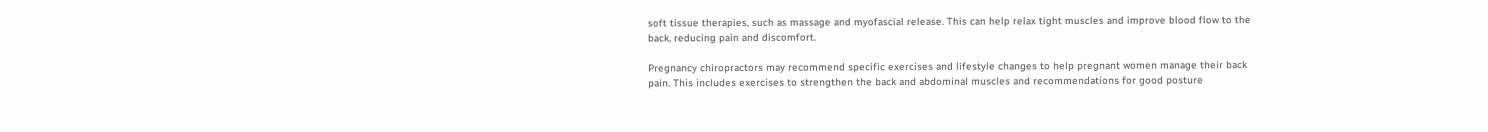soft tissue therapies, such as massage and myofascial release. This can help relax tight muscles and improve blood flow to the back, reducing pain and discomfort.

Pregnancy chiropractors may recommend specific exercises and lifestyle changes to help pregnant women manage their back pain. This includes exercises to strengthen the back and abdominal muscles and recommendations for good posture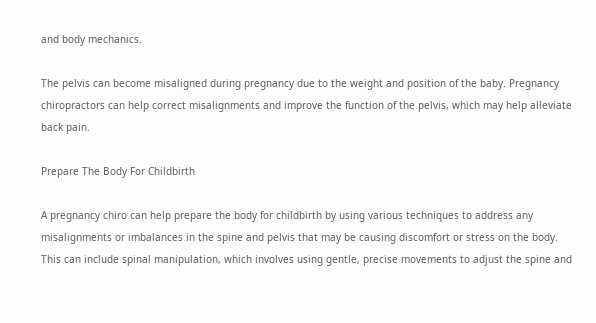and body mechanics.

The pelvis can become misaligned during pregnancy due to the weight and position of the baby. Pregnancy chiropractors can help correct misalignments and improve the function of the pelvis, which may help alleviate back pain.

Prepare The Body For Childbirth

A pregnancy chiro can help prepare the body for childbirth by using various techniques to address any misalignments or imbalances in the spine and pelvis that may be causing discomfort or stress on the body. This can include spinal manipulation, which involves using gentle, precise movements to adjust the spine and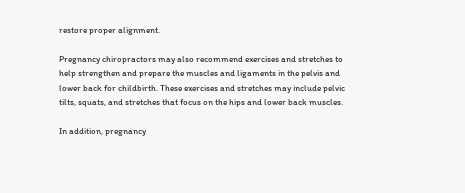restore proper alignment.

Pregnancy chiropractors may also recommend exercises and stretches to help strengthen and prepare the muscles and ligaments in the pelvis and lower back for childbirth. These exercises and stretches may include pelvic tilts, squats, and stretches that focus on the hips and lower back muscles.

In addition, pregnancy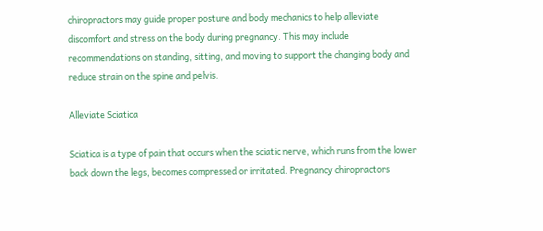chiropractors may guide proper posture and body mechanics to help alleviate discomfort and stress on the body during pregnancy. This may include recommendations on standing, sitting, and moving to support the changing body and reduce strain on the spine and pelvis.

Alleviate Sciatica

Sciatica is a type of pain that occurs when the sciatic nerve, which runs from the lower back down the legs, becomes compressed or irritated. Pregnancy chiropractors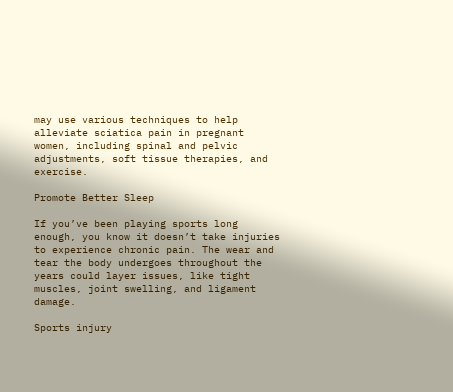may use various techniques to help alleviate sciatica pain in pregnant women, including spinal and pelvic adjustments, soft tissue therapies, and exercise.

Promote Better Sleep

If you’ve been playing sports long enough, you know it doesn’t take injuries to experience chronic pain. The wear and tear the body undergoes throughout the years could layer issues, like tight muscles, joint swelling, and ligament damage.

Sports injury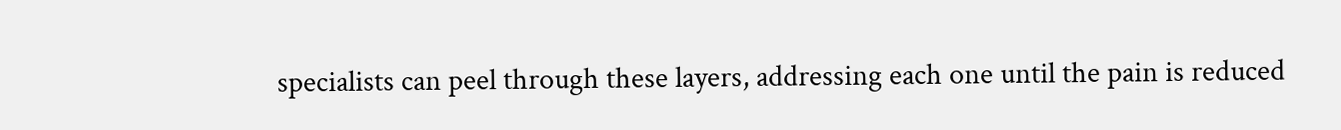specialists can peel through these layers, addressing each one until the pain is reduced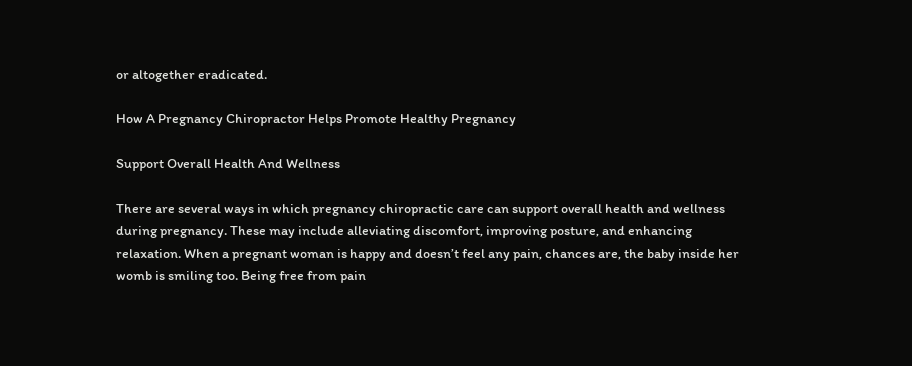or altogether eradicated.

How A Pregnancy Chiropractor Helps Promote Healthy Pregnancy

Support Overall Health And Wellness

There are several ways in which pregnancy chiropractic care can support overall health and wellness during pregnancy. These may include alleviating discomfort, improving posture, and enhancing relaxation. When a pregnant woman is happy and doesn’t feel any pain, chances are, the baby inside her womb is smiling too. Being free from pain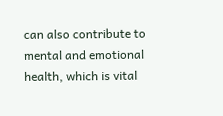can also contribute to mental and emotional health, which is vital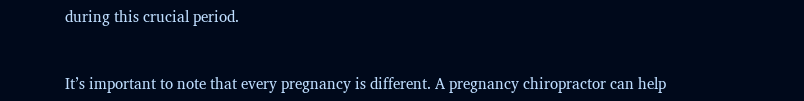during this crucial period.


It’s important to note that every pregnancy is different. A pregnancy chiropractor can help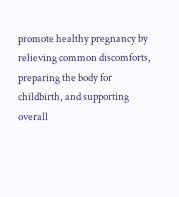promote healthy pregnancy by relieving common discomforts, preparing the body for childbirth, and supporting overall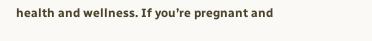health and wellness. If you’re pregnant and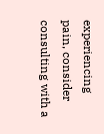experiencing pain, consider consulting with a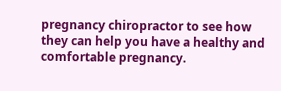pregnancy chiropractor to see how they can help you have a healthy and comfortable pregnancy.